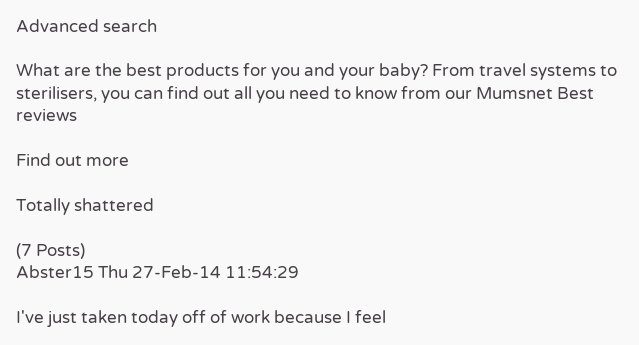Advanced search

What are the best products for you and your baby? From travel systems to sterilisers, you can find out all you need to know from our Mumsnet Best reviews

Find out more

Totally shattered

(7 Posts)
Abster15 Thu 27-Feb-14 11:54:29

I've just taken today off of work because I feel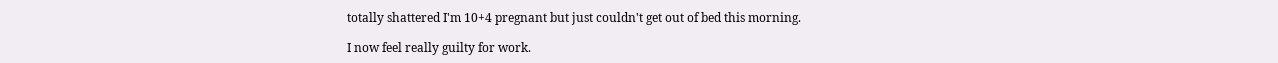totally shattered I'm 10+4 pregnant but just couldn't get out of bed this morning.

I now feel really guilty for work.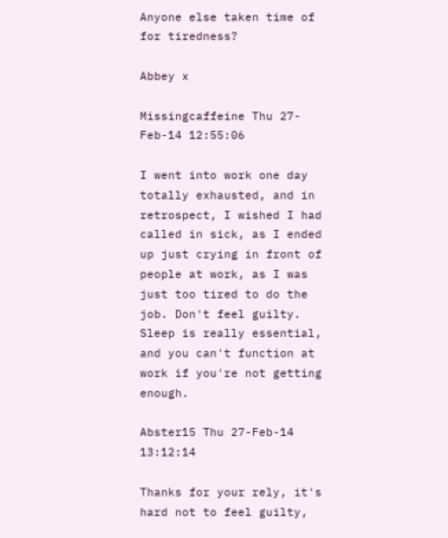Anyone else taken time of for tiredness?

Abbey x

Missingcaffeine Thu 27-Feb-14 12:55:06

I went into work one day totally exhausted, and in retrospect, I wished I had called in sick, as I ended up just crying in front of people at work, as I was just too tired to do the job. Don't feel guilty. Sleep is really essential, and you can't function at work if you're not getting enough.

Abster15 Thu 27-Feb-14 13:12:14

Thanks for your rely, it's hard not to feel guilty,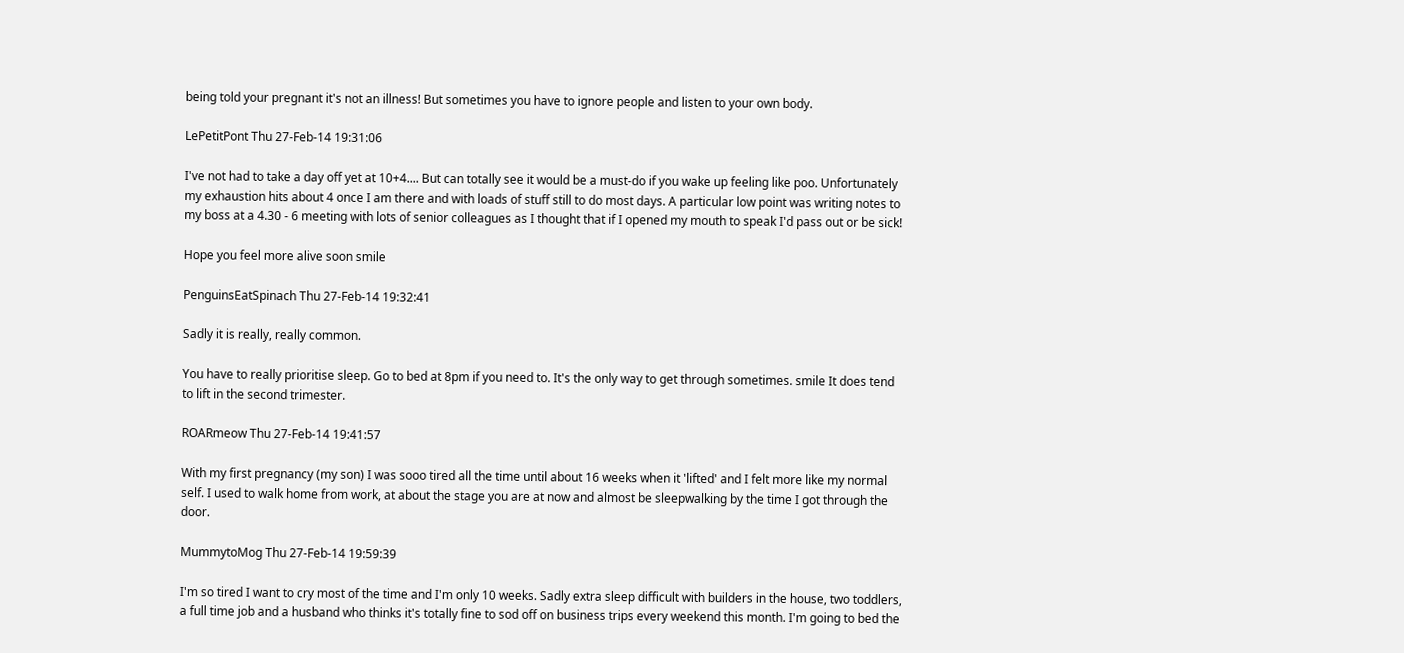being told your pregnant it's not an illness! But sometimes you have to ignore people and listen to your own body.

LePetitPont Thu 27-Feb-14 19:31:06

I've not had to take a day off yet at 10+4.... But can totally see it would be a must-do if you wake up feeling like poo. Unfortunately my exhaustion hits about 4 once I am there and with loads of stuff still to do most days. A particular low point was writing notes to my boss at a 4.30 - 6 meeting with lots of senior colleagues as I thought that if I opened my mouth to speak I'd pass out or be sick!

Hope you feel more alive soon smile

PenguinsEatSpinach Thu 27-Feb-14 19:32:41

Sadly it is really, really common.

You have to really prioritise sleep. Go to bed at 8pm if you need to. It's the only way to get through sometimes. smile It does tend to lift in the second trimester.

ROARmeow Thu 27-Feb-14 19:41:57

With my first pregnancy (my son) I was sooo tired all the time until about 16 weeks when it 'lifted' and I felt more like my normal self. I used to walk home from work, at about the stage you are at now and almost be sleepwalking by the time I got through the door.

MummytoMog Thu 27-Feb-14 19:59:39

I'm so tired I want to cry most of the time and I'm only 10 weeks. Sadly extra sleep difficult with builders in the house, two toddlers, a full time job and a husband who thinks it's totally fine to sod off on business trips every weekend this month. I'm going to bed the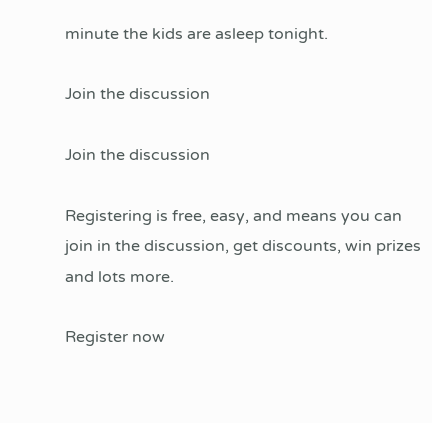minute the kids are asleep tonight.

Join the discussion

Join the discussion

Registering is free, easy, and means you can join in the discussion, get discounts, win prizes and lots more.

Register now